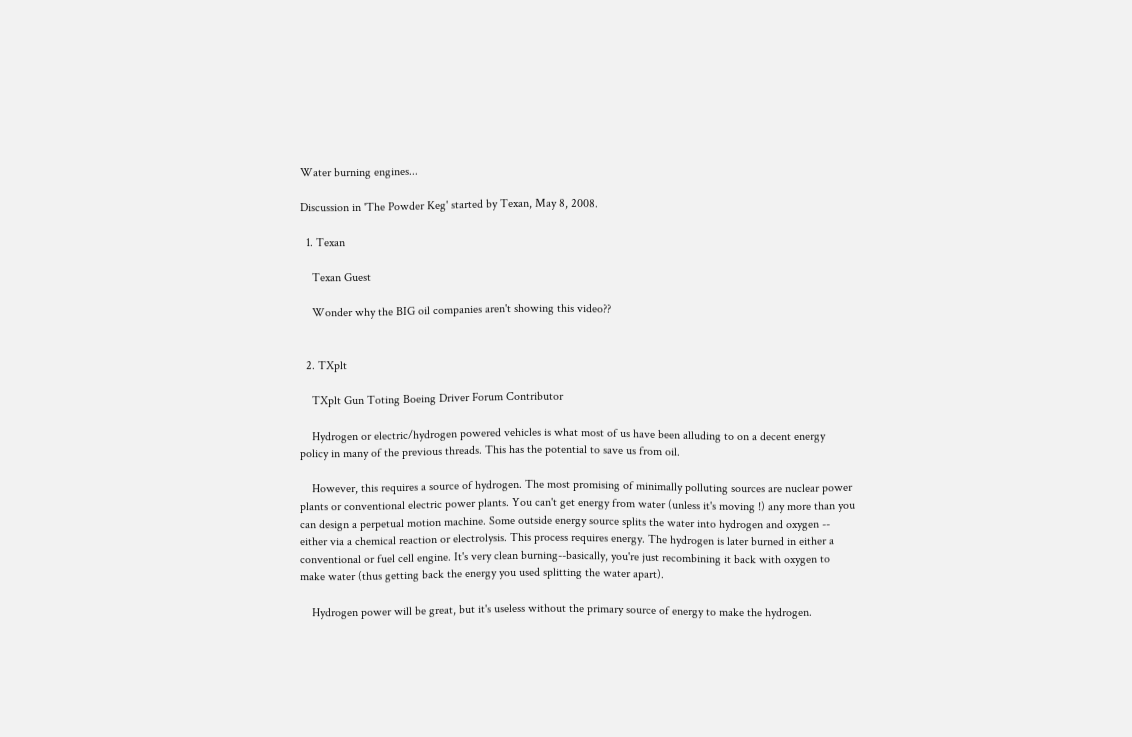Water burning engines...

Discussion in 'The Powder Keg' started by Texan, May 8, 2008.

  1. Texan

    Texan Guest

    Wonder why the BIG oil companies aren't showing this video??


  2. TXplt

    TXplt Gun Toting Boeing Driver Forum Contributor

    Hydrogen or electric/hydrogen powered vehicles is what most of us have been alluding to on a decent energy policy in many of the previous threads. This has the potential to save us from oil.

    However, this requires a source of hydrogen. The most promising of minimally polluting sources are nuclear power plants or conventional electric power plants. You can't get energy from water (unless it's moving !) any more than you can design a perpetual motion machine. Some outside energy source splits the water into hydrogen and oxygen -- either via a chemical reaction or electrolysis. This process requires energy. The hydrogen is later burned in either a conventional or fuel cell engine. It's very clean burning--basically, you're just recombining it back with oxygen to make water (thus getting back the energy you used splitting the water apart).

    Hydrogen power will be great, but it's useless without the primary source of energy to make the hydrogen.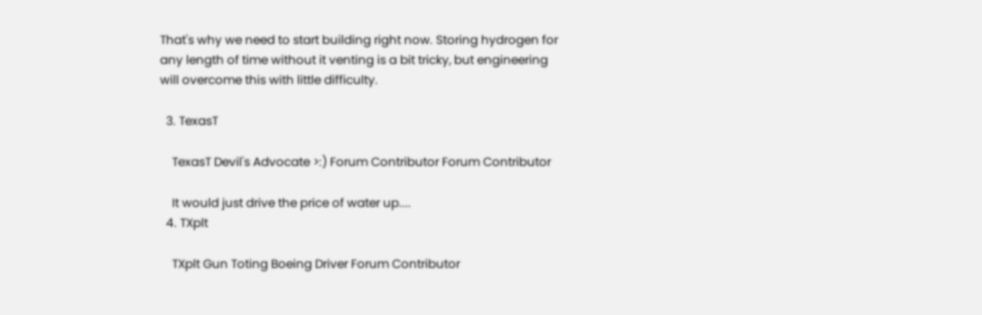That's why we need to start building right now. Storing hydrogen for any length of time without it venting is a bit tricky, but engineering will overcome this with little difficulty.

  3. TexasT

    TexasT Devil's Advocate >:) Forum Contributor Forum Contributor

    It would just drive the price of water up....
  4. TXplt

    TXplt Gun Toting Boeing Driver Forum Contributor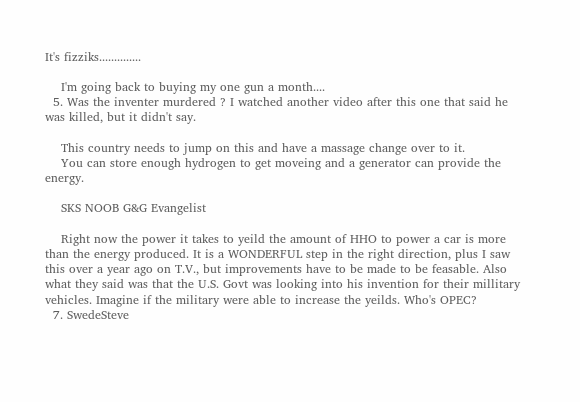It's fizziks..............

    I'm going back to buying my one gun a month....
  5. Was the inventer murdered ? I watched another video after this one that said he was killed, but it didn't say.

    This country needs to jump on this and have a massage change over to it.
    You can store enough hydrogen to get moveing and a generator can provide the energy.

    SKS NOOB G&G Evangelist

    Right now the power it takes to yeild the amount of HHO to power a car is more than the energy produced. It is a WONDERFUL step in the right direction, plus I saw this over a year ago on T.V., but improvements have to be made to be feasable. Also what they said was that the U.S. Govt was looking into his invention for their millitary vehicles. Imagine if the military were able to increase the yeilds. Who's OPEC?
  7. SwedeSteve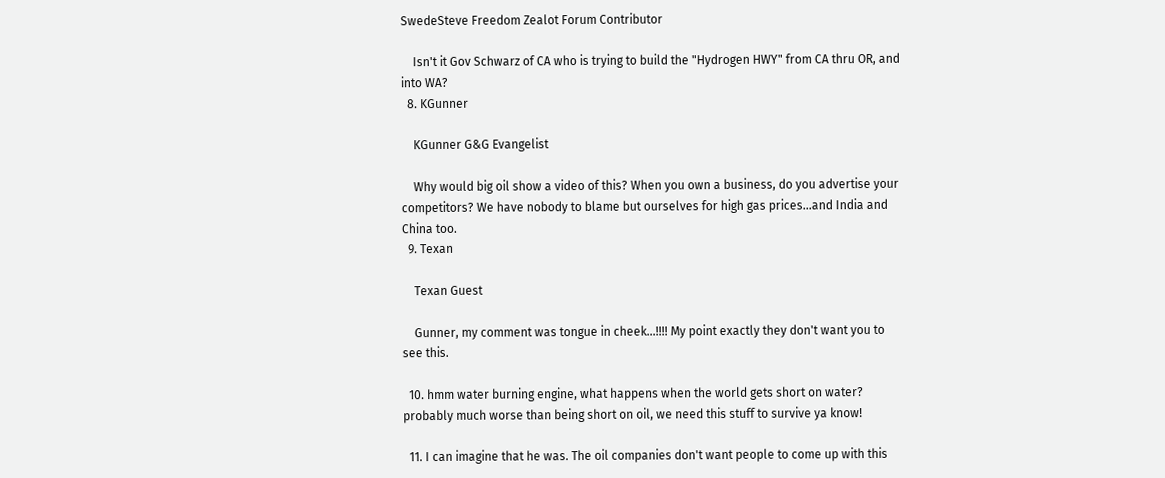SwedeSteve Freedom Zealot Forum Contributor

    Isn't it Gov Schwarz of CA who is trying to build the "Hydrogen HWY" from CA thru OR, and into WA?
  8. KGunner

    KGunner G&G Evangelist

    Why would big oil show a video of this? When you own a business, do you advertise your competitors? We have nobody to blame but ourselves for high gas prices...and India and China too.
  9. Texan

    Texan Guest

    Gunner, my comment was tongue in cheek...!!!! My point exactly they don't want you to see this.

  10. hmm water burning engine, what happens when the world gets short on water? probably much worse than being short on oil, we need this stuff to survive ya know!

  11. I can imagine that he was. The oil companies don't want people to come up with this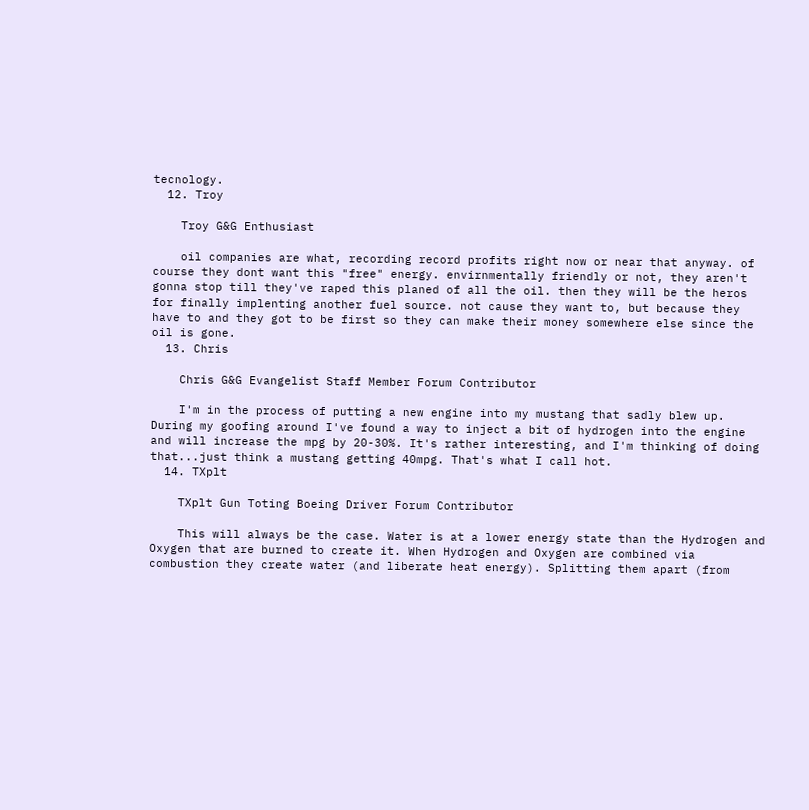tecnology.
  12. Troy

    Troy G&G Enthusiast

    oil companies are what, recording record profits right now or near that anyway. of course they dont want this "free" energy. envirnmentally friendly or not, they aren't gonna stop till they've raped this planed of all the oil. then they will be the heros for finally implenting another fuel source. not cause they want to, but because they have to and they got to be first so they can make their money somewhere else since the oil is gone.
  13. Chris

    Chris G&G Evangelist Staff Member Forum Contributor

    I'm in the process of putting a new engine into my mustang that sadly blew up. During my goofing around I've found a way to inject a bit of hydrogen into the engine and will increase the mpg by 20-30%. It's rather interesting, and I'm thinking of doing that...just think a mustang getting 40mpg. That's what I call hot.
  14. TXplt

    TXplt Gun Toting Boeing Driver Forum Contributor

    This will always be the case. Water is at a lower energy state than the Hydrogen and Oxygen that are burned to create it. When Hydrogen and Oxygen are combined via combustion they create water (and liberate heat energy). Splitting them apart (from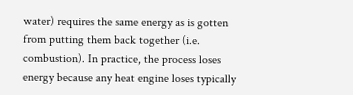water) requires the same energy as is gotten from putting them back together (i.e. combustion). In practice, the process loses energy because any heat engine loses typically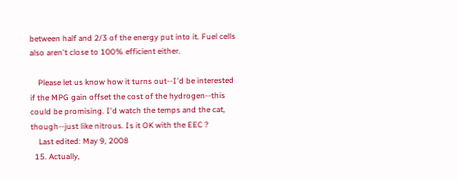between half and 2/3 of the energy put into it. Fuel cells also aren't close to 100% efficient either.

    Please let us know how it turns out--I'd be interested if the MPG gain offset the cost of the hydrogen--this could be promising. I'd watch the temps and the cat, though--just like nitrous. Is it OK with the EEC ?
    Last edited: May 9, 2008
  15. Actually,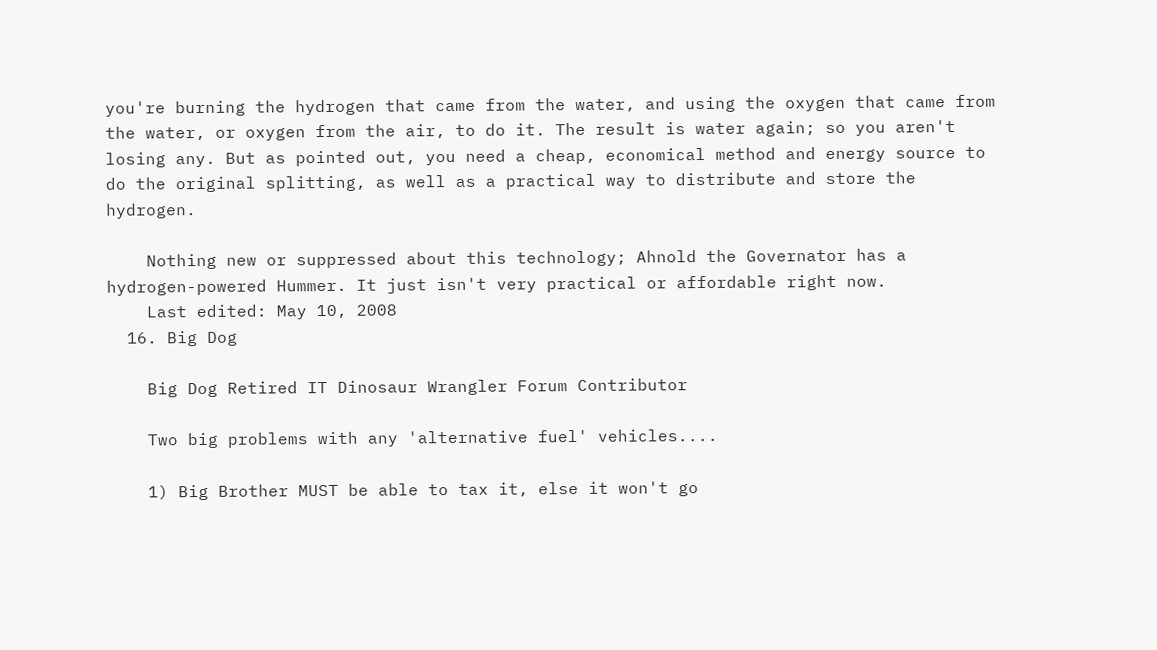you're burning the hydrogen that came from the water, and using the oxygen that came from the water, or oxygen from the air, to do it. The result is water again; so you aren't losing any. But as pointed out, you need a cheap, economical method and energy source to do the original splitting, as well as a practical way to distribute and store the hydrogen.

    Nothing new or suppressed about this technology; Ahnold the Governator has a hydrogen-powered Hummer. It just isn't very practical or affordable right now.
    Last edited: May 10, 2008
  16. Big Dog

    Big Dog Retired IT Dinosaur Wrangler Forum Contributor

    Two big problems with any 'alternative fuel' vehicles....

    1) Big Brother MUST be able to tax it, else it won't go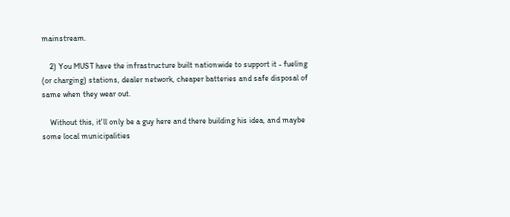mainstream.

    2) You MUST have the infrastructure built nationwide to support it - fueling (or charging) stations, dealer network, cheaper batteries and safe disposal of same when they wear out.

    Without this, it'll only be a guy here and there building his idea, and maybe some local municipalities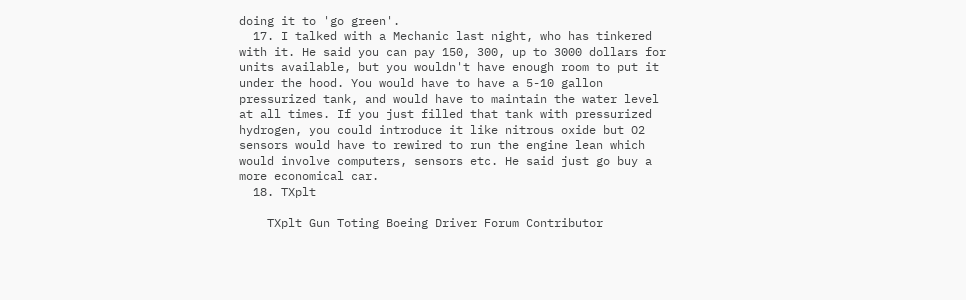doing it to 'go green'.
  17. I talked with a Mechanic last night, who has tinkered with it. He said you can pay 150, 300, up to 3000 dollars for units available, but you wouldn't have enough room to put it under the hood. You would have to have a 5-10 gallon pressurized tank, and would have to maintain the water level at all times. If you just filled that tank with pressurized hydrogen, you could introduce it like nitrous oxide but O2 sensors would have to rewired to run the engine lean which would involve computers, sensors etc. He said just go buy a more economical car.
  18. TXplt

    TXplt Gun Toting Boeing Driver Forum Contributor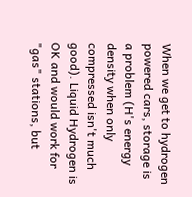When we get to hydrogen powered cars, storage is a problem (H's energy density when only compressed isn't much good). Liquid Hydrogen is OK and would work for "gas" stations, but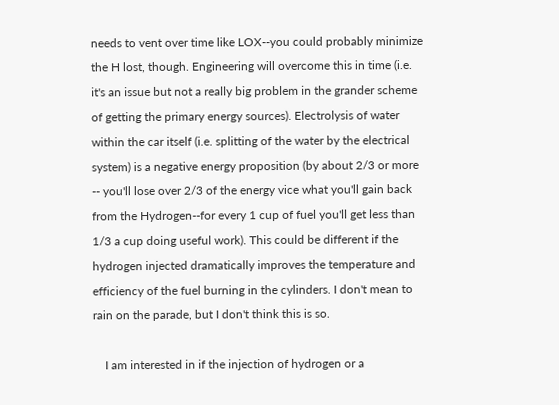needs to vent over time like LOX--you could probably minimize the H lost, though. Engineering will overcome this in time (i.e. it's an issue but not a really big problem in the grander scheme of getting the primary energy sources). Electrolysis of water within the car itself (i.e. splitting of the water by the electrical system) is a negative energy proposition (by about 2/3 or more -- you'll lose over 2/3 of the energy vice what you'll gain back from the Hydrogen--for every 1 cup of fuel you'll get less than 1/3 a cup doing useful work). This could be different if the hydrogen injected dramatically improves the temperature and efficiency of the fuel burning in the cylinders. I don't mean to rain on the parade, but I don't think this is so.

    I am interested in if the injection of hydrogen or a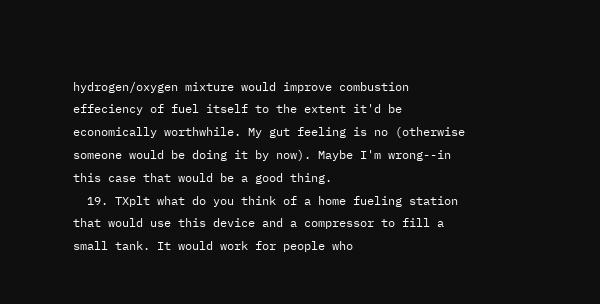hydrogen/oxygen mixture would improve combustion effeciency of fuel itself to the extent it'd be economically worthwhile. My gut feeling is no (otherwise someone would be doing it by now). Maybe I'm wrong--in this case that would be a good thing.
  19. TXplt what do you think of a home fueling station that would use this device and a compressor to fill a small tank. It would work for people who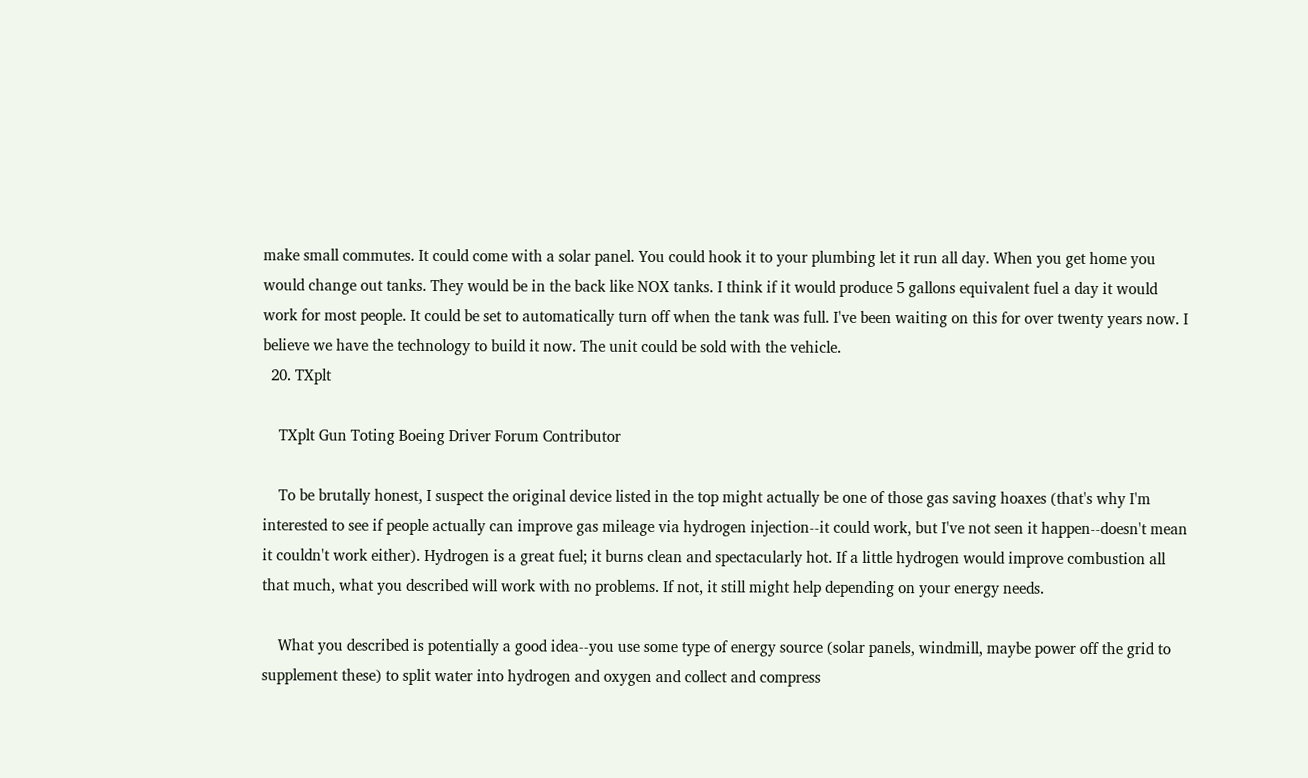make small commutes. It could come with a solar panel. You could hook it to your plumbing let it run all day. When you get home you would change out tanks. They would be in the back like NOX tanks. I think if it would produce 5 gallons equivalent fuel a day it would work for most people. It could be set to automatically turn off when the tank was full. I've been waiting on this for over twenty years now. I believe we have the technology to build it now. The unit could be sold with the vehicle.
  20. TXplt

    TXplt Gun Toting Boeing Driver Forum Contributor

    To be brutally honest, I suspect the original device listed in the top might actually be one of those gas saving hoaxes (that's why I'm interested to see if people actually can improve gas mileage via hydrogen injection--it could work, but I've not seen it happen--doesn't mean it couldn't work either). Hydrogen is a great fuel; it burns clean and spectacularly hot. If a little hydrogen would improve combustion all that much, what you described will work with no problems. If not, it still might help depending on your energy needs.

    What you described is potentially a good idea--you use some type of energy source (solar panels, windmill, maybe power off the grid to supplement these) to split water into hydrogen and oxygen and collect and compress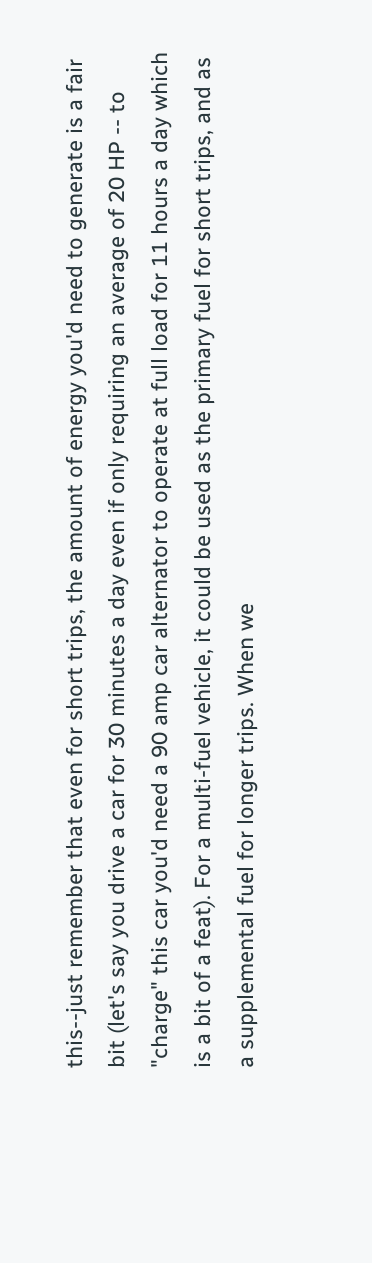this--just remember that even for short trips, the amount of energy you'd need to generate is a fair bit (let's say you drive a car for 30 minutes a day even if only requiring an average of 20 HP -- to "charge" this car you'd need a 90 amp car alternator to operate at full load for 11 hours a day which is a bit of a feat). For a multi-fuel vehicle, it could be used as the primary fuel for short trips, and as a supplemental fuel for longer trips. When we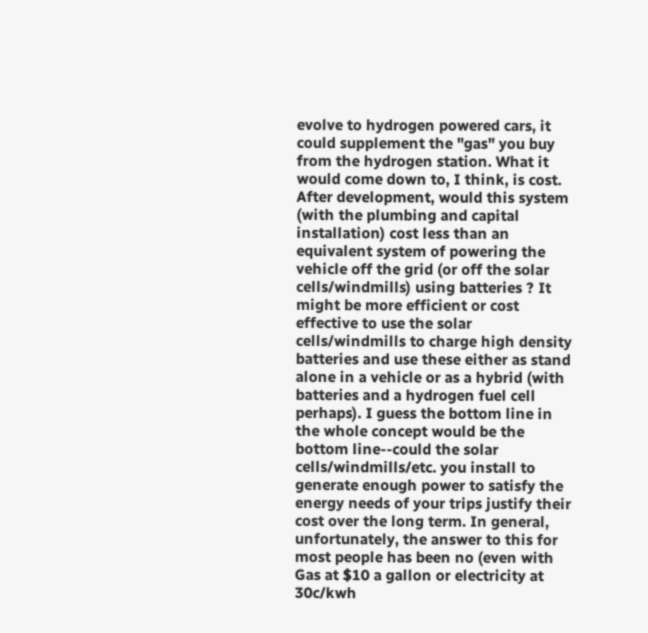evolve to hydrogen powered cars, it could supplement the "gas" you buy from the hydrogen station. What it would come down to, I think, is cost. After development, would this system (with the plumbing and capital installation) cost less than an equivalent system of powering the vehicle off the grid (or off the solar cells/windmills) using batteries ? It might be more efficient or cost effective to use the solar cells/windmills to charge high density batteries and use these either as stand alone in a vehicle or as a hybrid (with batteries and a hydrogen fuel cell perhaps). I guess the bottom line in the whole concept would be the bottom line--could the solar cells/windmills/etc. you install to generate enough power to satisfy the energy needs of your trips justify their cost over the long term. In general, unfortunately, the answer to this for most people has been no (even with Gas at $10 a gallon or electricity at 30c/kwh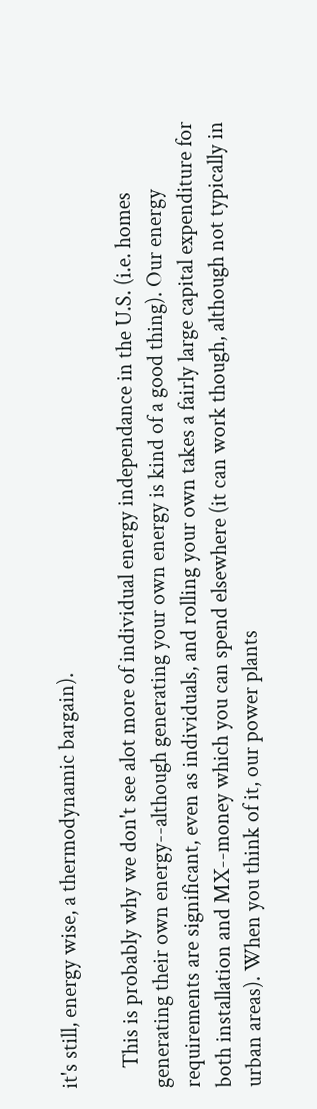it's still, energy wise, a thermodynamic bargain).

    This is probably why we don't see alot more of individual energy independance in the U.S. (i.e. homes generating their own energy--although generating your own energy is kind of a good thing). Our energy requirements are significant, even as individuals, and rolling your own takes a fairly large capital expenditure for both installation and MX--money which you can spend elsewhere (it can work though, although not typically in urban areas). When you think of it, our power plants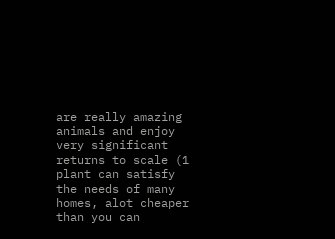are really amazing animals and enjoy very significant returns to scale (1 plant can satisfy the needs of many homes, alot cheaper than you can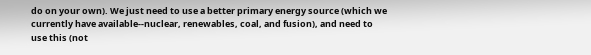do on your own). We just need to use a better primary energy source (which we currently have available--nuclear, renewables, coal, and fusion), and need to use this (not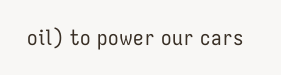oil) to power our cars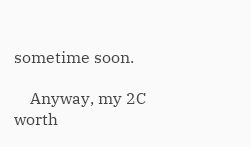sometime soon.

    Anyway, my 2C worth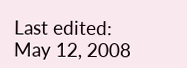Last edited: May 12, 2008